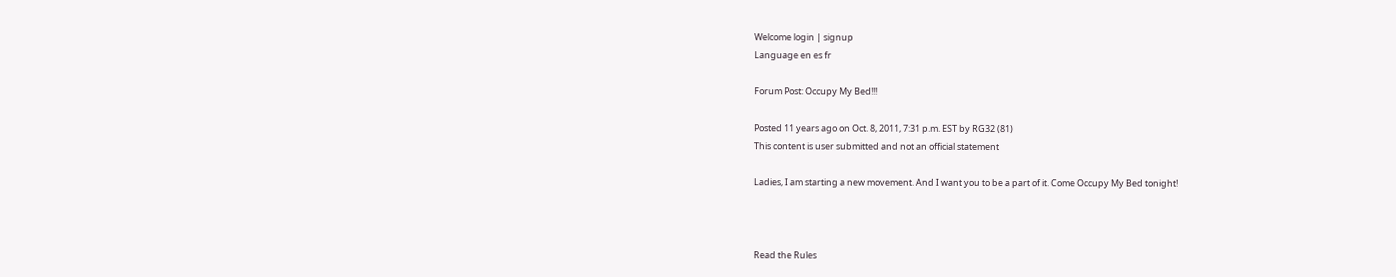Welcome login | signup
Language en es fr

Forum Post: Occupy My Bed!!!

Posted 11 years ago on Oct. 8, 2011, 7:31 p.m. EST by RG32 (81)
This content is user submitted and not an official statement

Ladies, I am starting a new movement. And I want you to be a part of it. Come Occupy My Bed tonight!



Read the Rules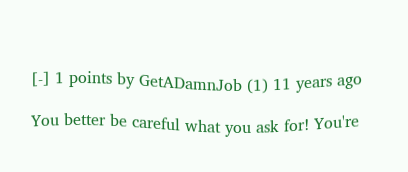[-] 1 points by GetADamnJob (1) 11 years ago

You better be careful what you ask for! You're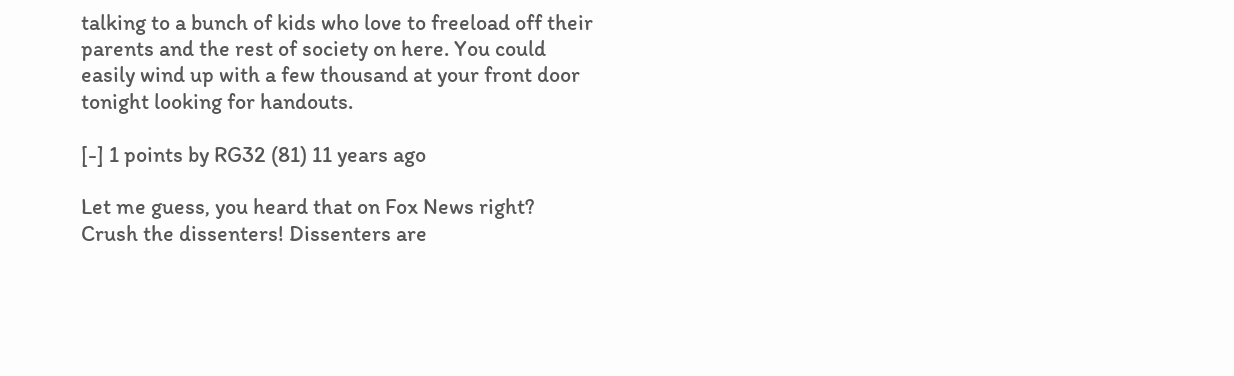talking to a bunch of kids who love to freeload off their parents and the rest of society on here. You could easily wind up with a few thousand at your front door tonight looking for handouts.

[-] 1 points by RG32 (81) 11 years ago

Let me guess, you heard that on Fox News right? Crush the dissenters! Dissenters are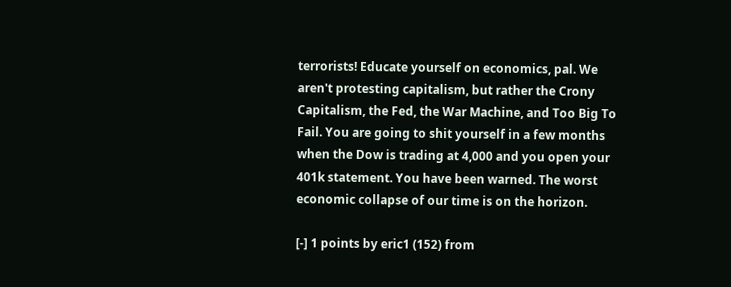terrorists! Educate yourself on economics, pal. We aren't protesting capitalism, but rather the Crony Capitalism, the Fed, the War Machine, and Too Big To Fail. You are going to shit yourself in a few months when the Dow is trading at 4,000 and you open your 401k statement. You have been warned. The worst economic collapse of our time is on the horizon.

[-] 1 points by eric1 (152) from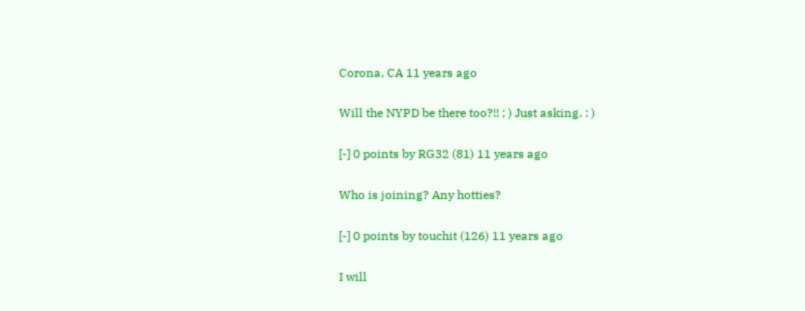Corona, CA 11 years ago

Will the NYPD be there too?!! ; ) Just asking. : )

[-] 0 points by RG32 (81) 11 years ago

Who is joining? Any hotties?

[-] 0 points by touchit (126) 11 years ago

I will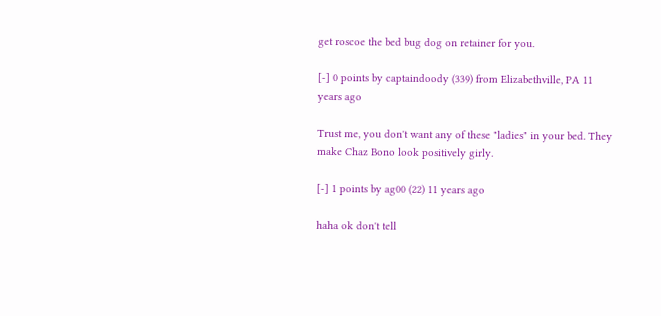get roscoe the bed bug dog on retainer for you.

[-] 0 points by captaindoody (339) from Elizabethville, PA 11 years ago

Trust me, you don't want any of these "ladies" in your bed. They make Chaz Bono look positively girly.

[-] 1 points by ag00 (22) 11 years ago

haha ok don't tell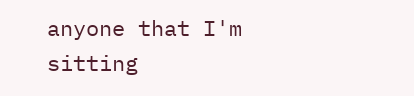anyone that I'm sitting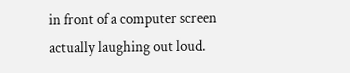in front of a computer screen actually laughing out loud.